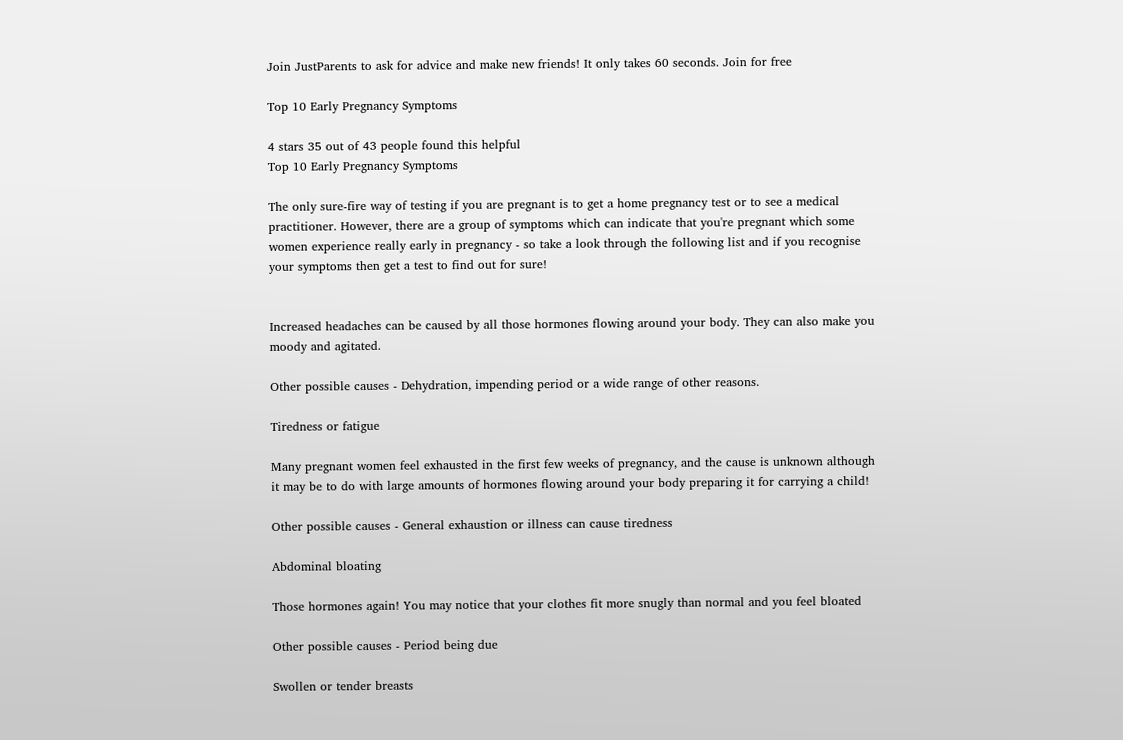Join JustParents to ask for advice and make new friends! It only takes 60 seconds. Join for free

Top 10 Early Pregnancy Symptoms

4 stars 35 out of 43 people found this helpful
Top 10 Early Pregnancy Symptoms

The only sure-fire way of testing if you are pregnant is to get a home pregnancy test or to see a medical practitioner. However, there are a group of symptoms which can indicate that you're pregnant which some women experience really early in pregnancy - so take a look through the following list and if you recognise your symptoms then get a test to find out for sure!


Increased headaches can be caused by all those hormones flowing around your body. They can also make you moody and agitated.

Other possible causes - Dehydration, impending period or a wide range of other reasons.

Tiredness or fatigue

Many pregnant women feel exhausted in the first few weeks of pregnancy, and the cause is unknown although it may be to do with large amounts of hormones flowing around your body preparing it for carrying a child!

Other possible causes - General exhaustion or illness can cause tiredness

Abdominal bloating

Those hormones again! You may notice that your clothes fit more snugly than normal and you feel bloated

Other possible causes - Period being due

Swollen or tender breasts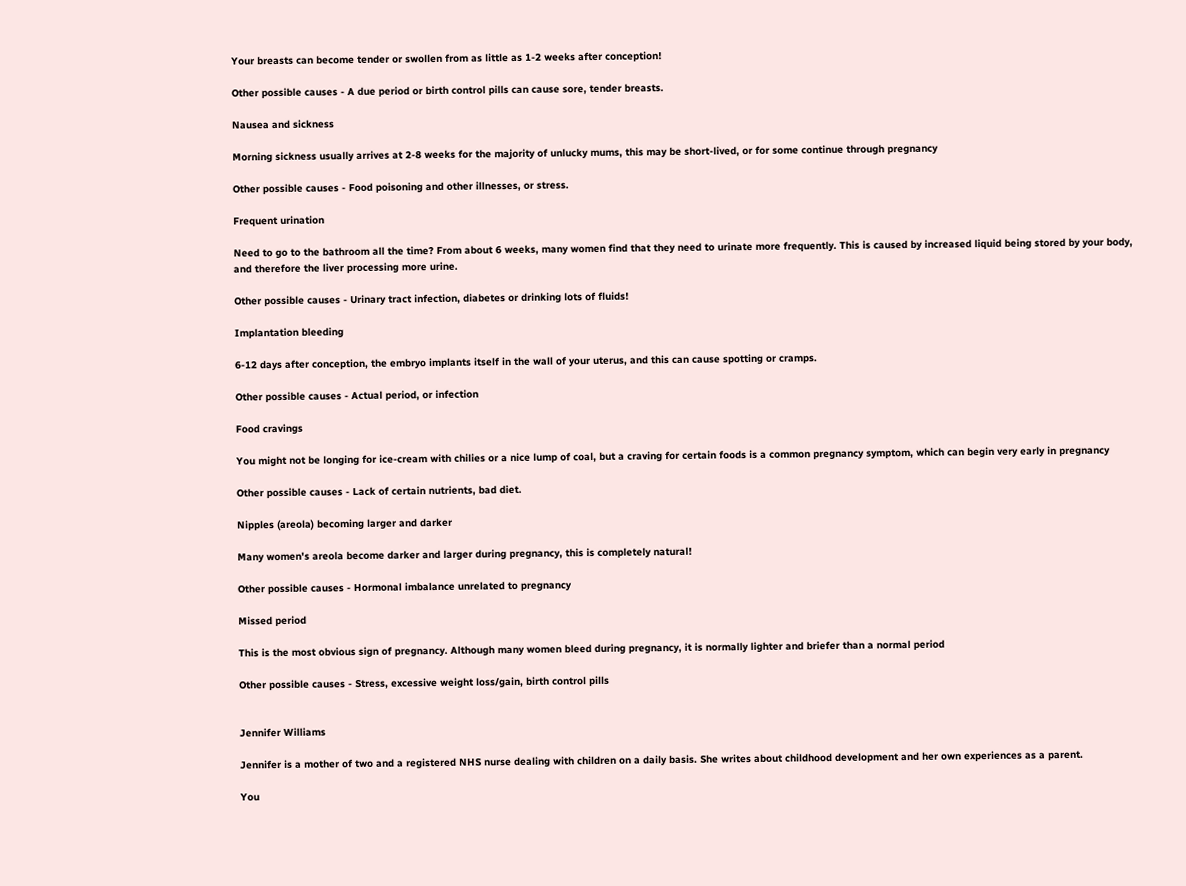Your breasts can become tender or swollen from as little as 1-2 weeks after conception!

Other possible causes - A due period or birth control pills can cause sore, tender breasts.

Nausea and sickness

Morning sickness usually arrives at 2-8 weeks for the majority of unlucky mums, this may be short-lived, or for some continue through pregnancy

Other possible causes - Food poisoning and other illnesses, or stress.

Frequent urination

Need to go to the bathroom all the time? From about 6 weeks, many women find that they need to urinate more frequently. This is caused by increased liquid being stored by your body, and therefore the liver processing more urine.

Other possible causes - Urinary tract infection, diabetes or drinking lots of fluids!

Implantation bleeding

6-12 days after conception, the embryo implants itself in the wall of your uterus, and this can cause spotting or cramps.

Other possible causes - Actual period, or infection

Food cravings

You might not be longing for ice-cream with chilies or a nice lump of coal, but a craving for certain foods is a common pregnancy symptom, which can begin very early in pregnancy

Other possible causes - Lack of certain nutrients, bad diet.

Nipples (areola) becoming larger and darker

Many women's areola become darker and larger during pregnancy, this is completely natural!

Other possible causes - Hormonal imbalance unrelated to pregnancy

Missed period

This is the most obvious sign of pregnancy. Although many women bleed during pregnancy, it is normally lighter and briefer than a normal period

Other possible causes - Stress, excessive weight loss/gain, birth control pills


Jennifer Williams

Jennifer is a mother of two and a registered NHS nurse dealing with children on a daily basis. She writes about childhood development and her own experiences as a parent.

You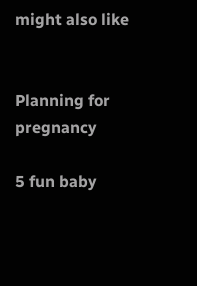might also like


Planning for pregnancy

5 fun baby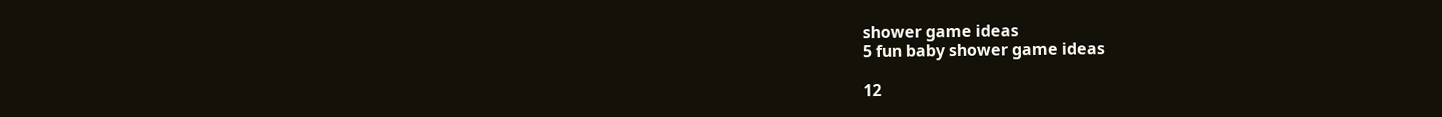shower game ideas
5 fun baby shower game ideas

12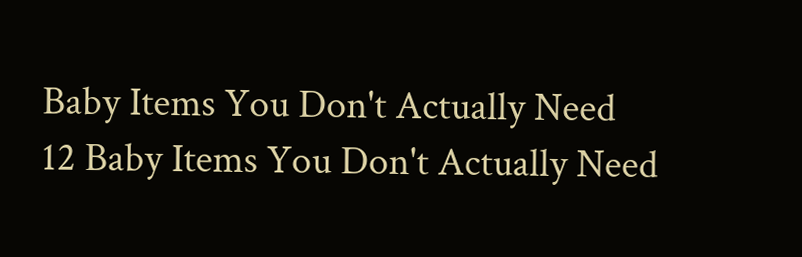Baby Items You Don't Actually Need
12 Baby Items You Don't Actually Need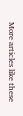More articles like these